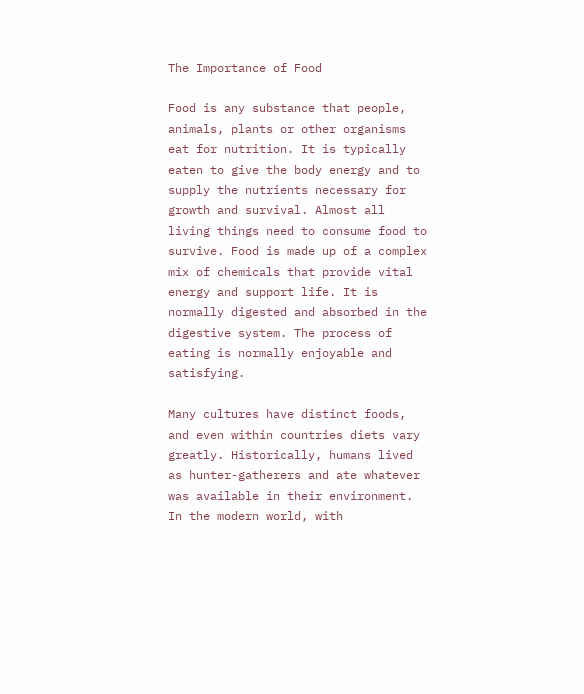The Importance of Food

Food is any substance that people, animals, plants or other organisms eat for nutrition. It is typically eaten to give the body energy and to supply the nutrients necessary for growth and survival. Almost all living things need to consume food to survive. Food is made up of a complex mix of chemicals that provide vital energy and support life. It is normally digested and absorbed in the digestive system. The process of eating is normally enjoyable and satisfying.

Many cultures have distinct foods, and even within countries diets vary greatly. Historically, humans lived as hunter-gatherers and ate whatever was available in their environment. In the modern world, with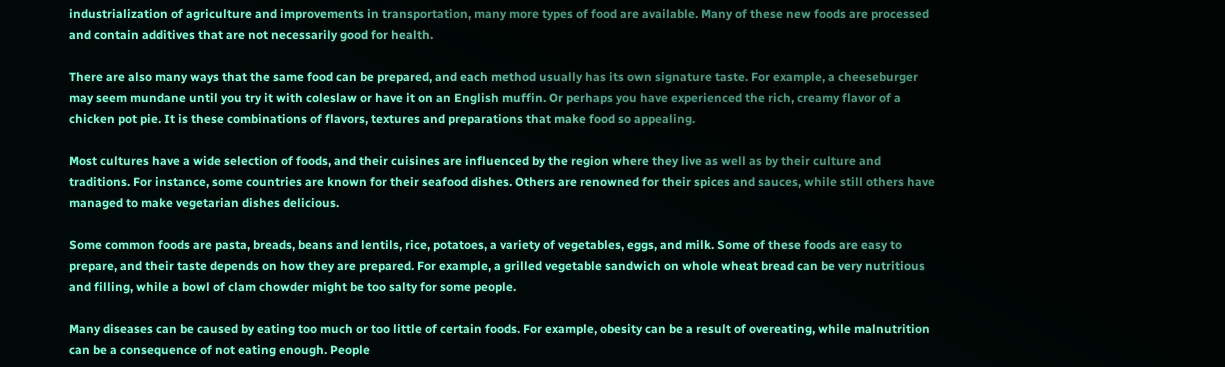industrialization of agriculture and improvements in transportation, many more types of food are available. Many of these new foods are processed and contain additives that are not necessarily good for health.

There are also many ways that the same food can be prepared, and each method usually has its own signature taste. For example, a cheeseburger may seem mundane until you try it with coleslaw or have it on an English muffin. Or perhaps you have experienced the rich, creamy flavor of a chicken pot pie. It is these combinations of flavors, textures and preparations that make food so appealing.

Most cultures have a wide selection of foods, and their cuisines are influenced by the region where they live as well as by their culture and traditions. For instance, some countries are known for their seafood dishes. Others are renowned for their spices and sauces, while still others have managed to make vegetarian dishes delicious.

Some common foods are pasta, breads, beans and lentils, rice, potatoes, a variety of vegetables, eggs, and milk. Some of these foods are easy to prepare, and their taste depends on how they are prepared. For example, a grilled vegetable sandwich on whole wheat bread can be very nutritious and filling, while a bowl of clam chowder might be too salty for some people.

Many diseases can be caused by eating too much or too little of certain foods. For example, obesity can be a result of overeating, while malnutrition can be a consequence of not eating enough. People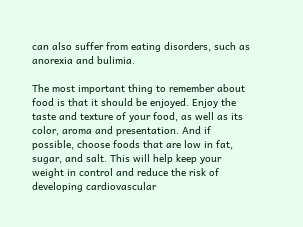can also suffer from eating disorders, such as anorexia and bulimia.

The most important thing to remember about food is that it should be enjoyed. Enjoy the taste and texture of your food, as well as its color, aroma and presentation. And if possible, choose foods that are low in fat, sugar, and salt. This will help keep your weight in control and reduce the risk of developing cardiovascular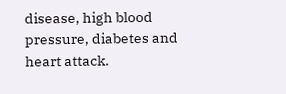disease, high blood pressure, diabetes and heart attack.